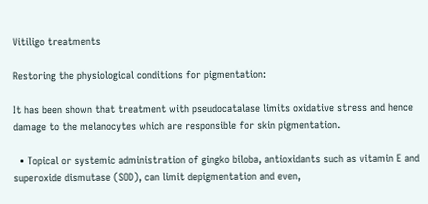Vitiligo treatments

Restoring the physiological conditions for pigmentation:

It has been shown that treatment with pseudocatalase limits oxidative stress and hence damage to the melanocytes which are responsible for skin pigmentation.

  • Topical or systemic administration of gingko biloba, antioxidants such as vitamin E and superoxide dismutase (SOD), can limit depigmentation and even,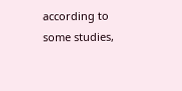according to some studies,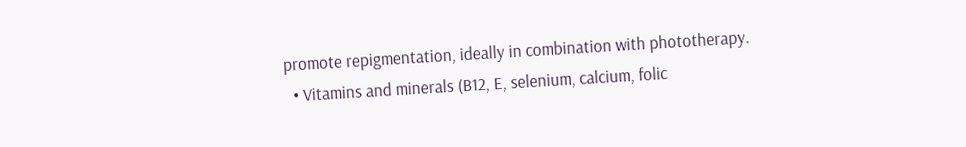promote repigmentation, ideally in combination with phototherapy.
  • Vitamins and minerals (B12, E, selenium, calcium, folic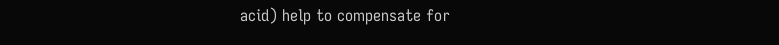acid) help to compensate for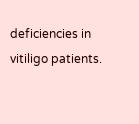deficiencies in vitiligo patients.